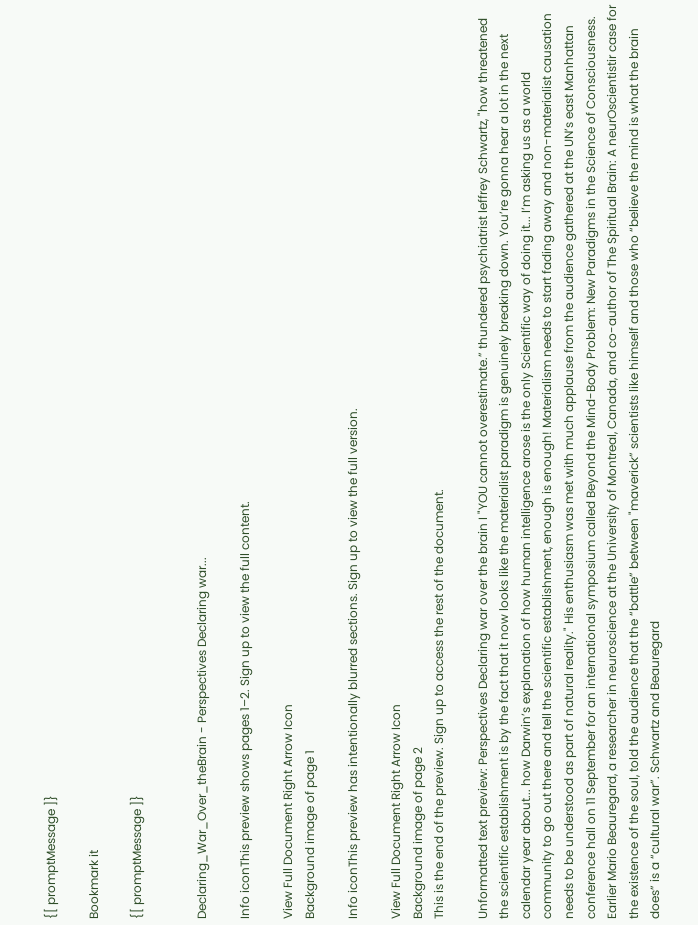{[ promptMessage ]}

Bookmark it

{[ promptMessage ]}


Declaring_War_Over_theBrain - Perspectives Declaring war...

Info iconThis preview shows pages 1–2. Sign up to view the full content.

View Full Document Right Arrow Icon
Background image of page 1

Info iconThis preview has intentionally blurred sections. Sign up to view the full version.

View Full Document Right Arrow Icon
Background image of page 2
This is the end of the preview. Sign up to access the rest of the document.

Unformatted text preview: Perspectives Declaring war over the brain I "YOU cannot overestimate.” thundered psychiatrist leffrey Schwartz, "how threatened the scientific establishment is by the fact that it now looks like the materialist paradigm is genuinely breaking down. You’re gonna hear a lot in the next calendar year about... how Darwin’s explanation of how human intelligence arose is the only Scientific way of doing it... I’m asking us as a world community to go out there and tell the scientific establishment, enough is enough! Materialism needs to start fading away and non-materialist causation needs to be understood as part of natural reality." His enthusiasm was met with much applause from the audience gathered at the UN’s east Manhattan conference hall on 11 September for an international symposium called Beyond the Mind-Body Problem: New Paradigms in the Science of Consciousness. Earlier Mario Beauregard, a researcher in neuroscience at the University of Montreal, Canada, and co-author of The Spiritual Brain: A neurOscientistir case for the existence of the soul, told the audience that the “battle” between "maverick” scientists like himself and those who “believe the mind is what the brain does” is a “cultural war”. Schwartz and Beauregard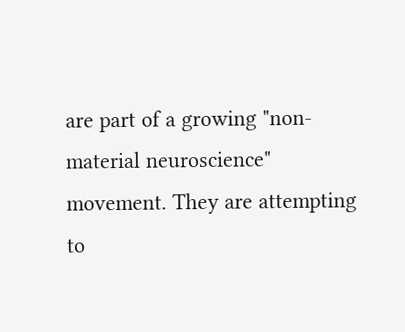are part of a growing "non-material neuroscience" movement. They are attempting to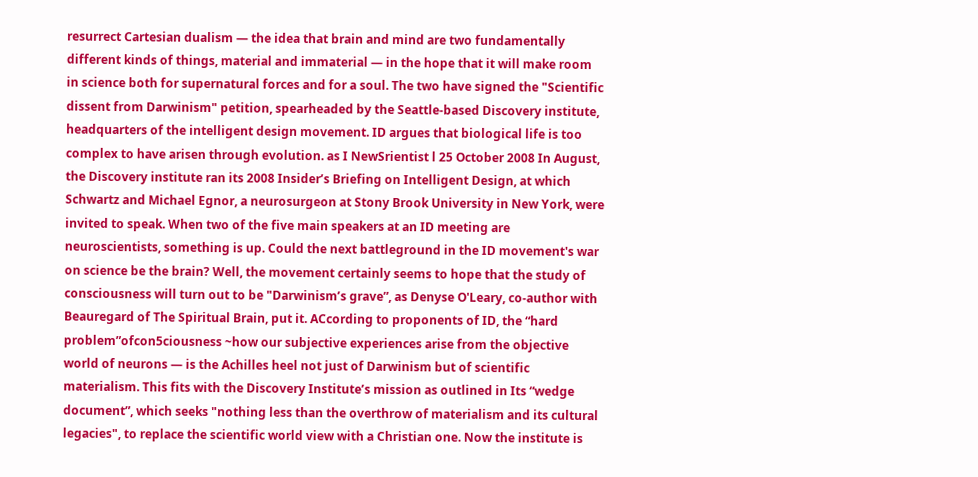resurrect Cartesian dualism — the idea that brain and mind are two fundamentally different kinds of things, material and immaterial — in the hope that it will make room in science both for supernatural forces and for a soul. The two have signed the "Scientific dissent from Darwinism" petition, spearheaded by the Seattle-based Discovery institute, headquarters of the intelligent design movement. ID argues that biological life is too complex to have arisen through evolution. as I NewSrientist l 25 October 2008 In August, the Discovery institute ran its 2008 Insider’s Briefing on Intelligent Design, at which Schwartz and Michael Egnor, a neurosurgeon at Stony Brook University in New York, were invited to speak. When two of the five main speakers at an ID meeting are neuroscientists, something is up. Could the next battleground in the ID movement's war on science be the brain? Well, the movement certainly seems to hope that the study of consciousness will turn out to be "Darwinism’s grave”, as Denyse O'Leary, co-author with Beauregard of The Spiritual Brain, put it. ACcording to proponents of ID, the “hard problem”ofcon5ciousness ~how our subjective experiences arise from the objective world of neurons — is the Achilles heel not just of Darwinism but of scientific materialism. This fits with the Discovery Institute’s mission as outlined in Its “wedge document”, which seeks "nothing less than the overthrow of materialism and its cultural legacies", to replace the scientific world view with a Christian one. Now the institute is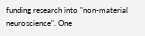funding research into "non-material neuroscience". One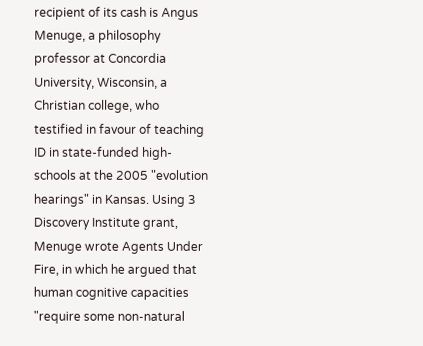recipient of its cash is Angus Menuge, a philosophy professor at Concordia University, Wisconsin, a Christian college, who testified in favour of teaching ID in state-funded high-schools at the 2005 "evolution hearings" in Kansas. Using 3 Discovery Institute grant, Menuge wrote Agents Under Fire, in which he argued that human cognitive capacities "require some non-natural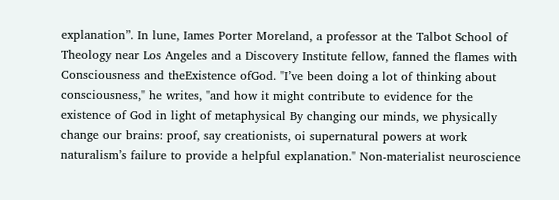explanation”. In lune, Iames Porter Moreland, a professor at the Talbot School of Theology near Los Angeles and a Discovery Institute fellow, fanned the flames with Consciousness and theExistence ofGod. "I’ve been doing a lot of thinking about consciousness," he writes, "and how it might contribute to evidence for the existence of God in light of metaphysical By changing our minds, we physically change our brains: proof, say creationists, oi supernatural powers at work naturalism’s failure to provide a helpful explanation." Non-materialist neuroscience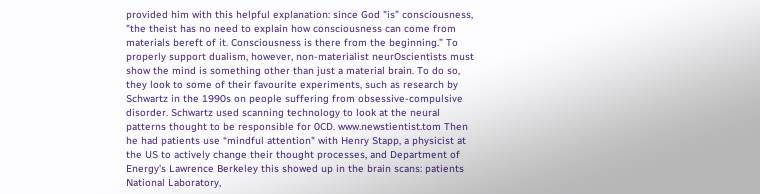provided him with this helpful explanation: since God "is” consciousness, "the theist has no need to explain how consciousness can come from materials bereft of it. Consciousness is there from the beginning.” To properly support dualism, however, non-materialist neurOscientists must show the mind is something other than just a material brain. To do so, they look to some of their favourite experiments, such as research by Schwartz in the 1990s on people suffering from obsessive-compulsive disorder. Schwartz used scanning technology to look at the neural patterns thought to be responsible for 0CD. www.newstientist.tom Then he had patients use “mindful attention" with Henry Stapp, a physicist at the US to actively change their thought processes, and Department of Energy’s Lawrence Berkeley this showed up in the brain scans: patients National Laboratory,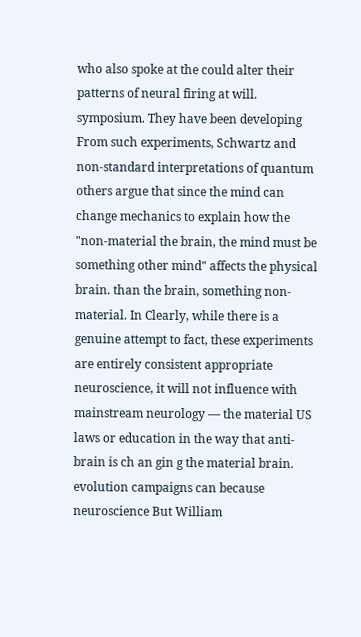who also spoke at the could alter their patterns of neural firing at will. symposium. They have been developing From such experiments, Schwartz and non-standard interpretations of quantum others argue that since the mind can change mechanics to explain how the "non-material the brain, the mind must be something other mind" affects the physical brain. than the brain, something non-material. In Clearly, while there is a genuine attempt to fact, these experiments are entirely consistent appropriate neuroscience, it will not influence with mainstream neurology — the material US laws or education in the way that anti- brain is ch an gin g the material brain. evolution campaigns can because neuroscience But William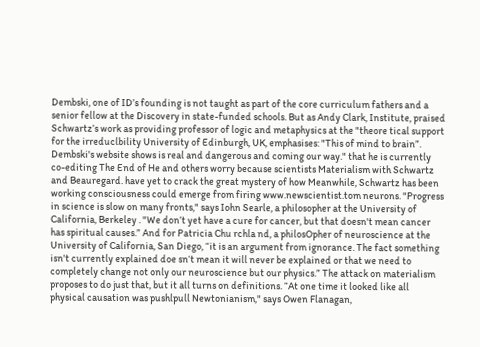Dembski, one of ID’s founding is not taught as part of the core curriculum fathers and a senior fellow at the Discovery in state-funded schools. But as Andy Clark, Institute, praised Schwartz’s work as providing professor of logic and metaphysics at the "theore tical support for the irreduclbility University of Edinburgh, UK, emphasises: "This of mind to brain”. Dembski's website shows is real and dangerous and coming our way." that he is currently co-editing The End of He and others worry because scientists Materialism with Schwartz and Beauregard. have yet to crack the great mystery of how Meanwhile, Schwartz has been working consciousness could emerge from firing www.newscientist.tom neurons. "Progress in science is slow on many fronts," says Iohn Searle, a philosopher at the University of California, Berkeley . "We don’t yet have a cure for cancer, but that doesn't mean cancer has spiritual causes.” And for Patricia Chu rchla nd, a philosOpher of neuroscience at the University of California, San Diego, “it is an argument from ignorance. The fact something isn't currently explained doe sn‘t mean it will never be explained or that we need to completely change not only our neuroscience but our physics.” The attack on materialism proposes to do just that, but it all turns on definitions. “At one time it looked like all physical causation was pushlpull Newtonianism," says Owen Flanagan,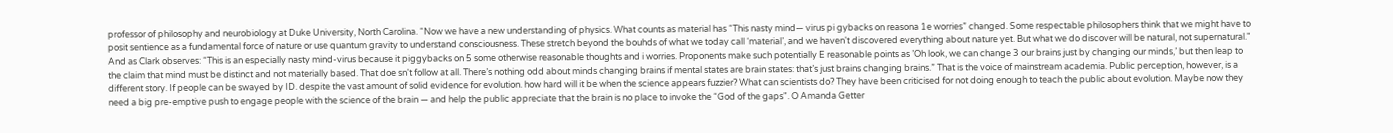professor of philosophy and neurobiology at Duke University, North Carolina. “Now we have a new understanding of physics. What counts as material has “This nasty mind— virus pi gybacks on reasona 1e worries” changed. Some respectable philosophers think that we might have to posit sentience as a fundamental force of nature or use quantum gravity to understand consciousness. These stretch beyond the bouhds of what we today call ‘material’, and we haven't discovered everything about nature yet. But what we do discover will be natural, not supernatural." And as Clark observes: “This is an especially nasty mind-virus because it piggybacks on 5 some otherwise reasonable thoughts and i worries. Proponents make such potentially E reasonable points as ’Oh look, we can change 3 our brains just by changing our minds,’ but then leap to the claim that mind must be distinct and not materially based. That doe sn't follow at all. There’s nothing odd about minds changing brains if mental states are brain states: that’s just brains changing brains.” That is the voice of mainstream academia. Public perception, however, is a different story. If people can be swayed by ID. despite the vast amount of solid evidence for evolution. how hard will it be when the science appears fuzzier? What can scientists do? They have been criticised for not doing enough to teach the public about evolution. Maybe now they need a big pre-emptive push to engage people with the science of the brain — and help the public appreciate that the brain is no place to invoke the “God of the gaps". O Amanda Getter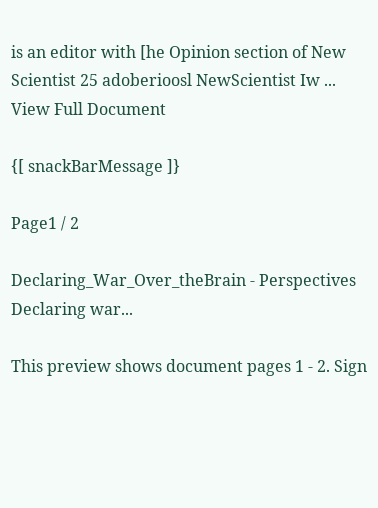is an editor with [he Opinion section of New Scientist 25 adoberioosl NewScientist Iw ...
View Full Document

{[ snackBarMessage ]}

Page1 / 2

Declaring_War_Over_theBrain - Perspectives Declaring war...

This preview shows document pages 1 - 2. Sign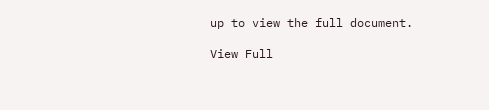up to view the full document.

View Full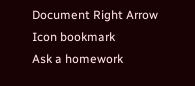Document Right Arrow Icon bookmark
Ask a homework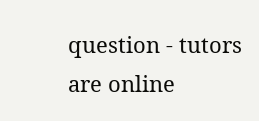question - tutors are online